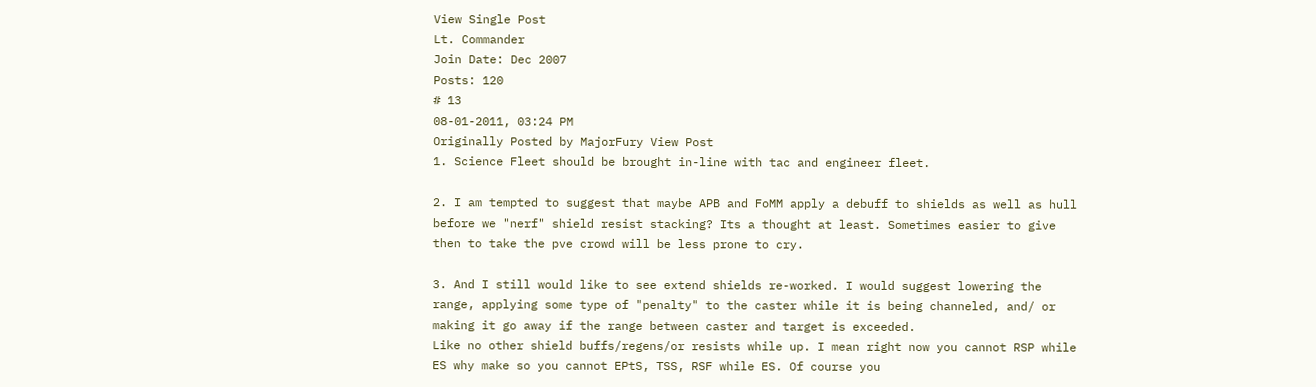View Single Post
Lt. Commander
Join Date: Dec 2007
Posts: 120
# 13
08-01-2011, 03:24 PM
Originally Posted by MajorFury View Post
1. Science Fleet should be brought in-line with tac and engineer fleet.

2. I am tempted to suggest that maybe APB and FoMM apply a debuff to shields as well as hull before we "nerf" shield resist stacking? Its a thought at least. Sometimes easier to give then to take the pve crowd will be less prone to cry.

3. And I still would like to see extend shields re-worked. I would suggest lowering the range, applying some type of "penalty" to the caster while it is being channeled, and/ or making it go away if the range between caster and target is exceeded.
Like no other shield buffs/regens/or resists while up. I mean right now you cannot RSP while ES why make so you cannot EPtS, TSS, RSF while ES. Of course you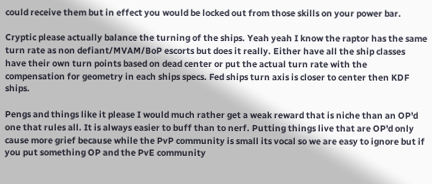could receive them but in effect you would be locked out from those skills on your power bar.

Cryptic please actually balance the turning of the ships. Yeah yeah I know the raptor has the same turn rate as non defiant/MVAM/BoP escorts but does it really. Either have all the ship classes have their own turn points based on dead center or put the actual turn rate with the compensation for geometry in each ships specs. Fed ships turn axis is closer to center then KDF ships.

Pengs and things like it please I would much rather get a weak reward that is niche than an OP'd one that rules all. It is always easier to buff than to nerf. Putting things live that are OP'd only cause more grief because while the PvP community is small its vocal so we are easy to ignore but if you put something OP and the PvE community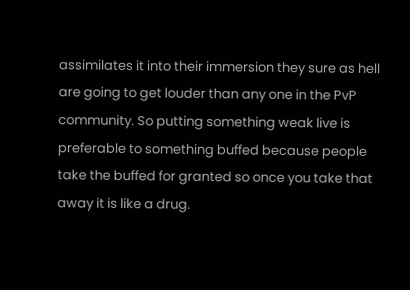assimilates it into their immersion they sure as hell are going to get louder than any one in the PvP community. So putting something weak live is preferable to something buffed because people take the buffed for granted so once you take that away it is like a drug.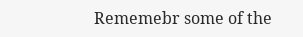Rememebr some of the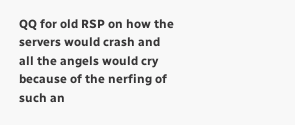QQ for old RSP on how the servers would crash and all the angels would cry because of the nerfing of such an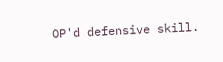OP'd defensive skill.